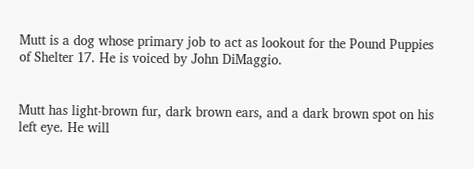Mutt is a dog whose primary job to act as lookout for the Pound Puppies of Shelter 17. He is voiced by John DiMaggio.


Mutt has light-brown fur, dark brown ears, and a dark brown spot on his left eye. He will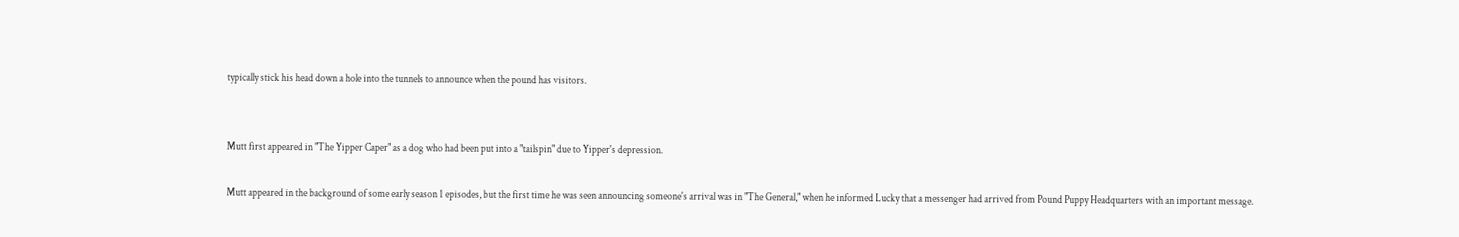typically stick his head down a hole into the tunnels to announce when the pound has visitors.


Mutt first appeared in "The Yipper Caper" as a dog who had been put into a "tailspin" due to Yipper's depression.

Mutt appeared in the background of some early season 1 episodes, but the first time he was seen announcing someone's arrival was in "The General," when he informed Lucky that a messenger had arrived from Pound Puppy Headquarters with an important message.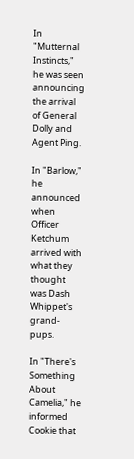In "Mutternal Instincts," he was seen announcing the arrival of General Dolly and Agent Ping.

In "Barlow," he announced when Officer Ketchum arrived with what they thought was Dash Whippet's grand-pups.

In "There's Something About Camelia," he informed Cookie that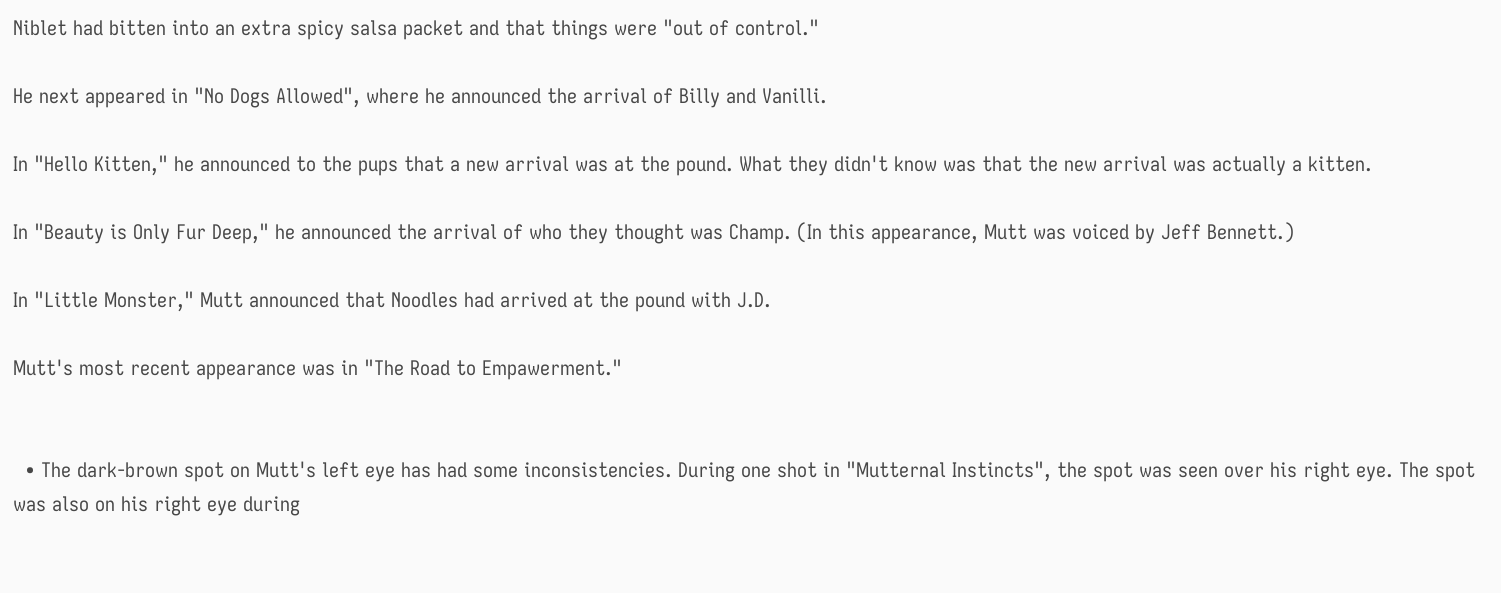Niblet had bitten into an extra spicy salsa packet and that things were "out of control."

He next appeared in "No Dogs Allowed", where he announced the arrival of Billy and Vanilli.

In "Hello Kitten," he announced to the pups that a new arrival was at the pound. What they didn't know was that the new arrival was actually a kitten.

In "Beauty is Only Fur Deep," he announced the arrival of who they thought was Champ. (In this appearance, Mutt was voiced by Jeff Bennett.)

In "Little Monster," Mutt announced that Noodles had arrived at the pound with J.D.

Mutt's most recent appearance was in "The Road to Empawerment."


  • The dark-brown spot on Mutt's left eye has had some inconsistencies. During one shot in "Mutternal Instincts", the spot was seen over his right eye. The spot was also on his right eye during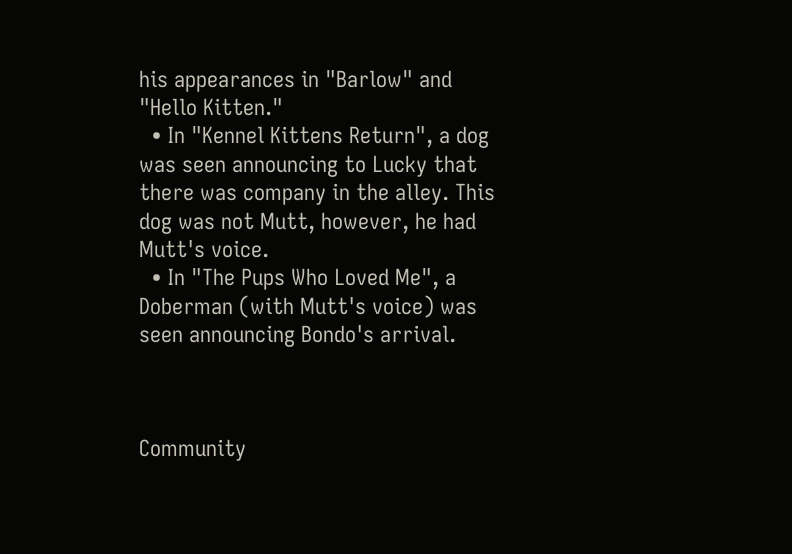his appearances in "Barlow" and "Hello Kitten."
  • In "Kennel Kittens Return", a dog was seen announcing to Lucky that there was company in the alley. This dog was not Mutt, however, he had Mutt's voice.
  • In "The Pups Who Loved Me", a Doberman (with Mutt's voice) was seen announcing Bondo's arrival.



Community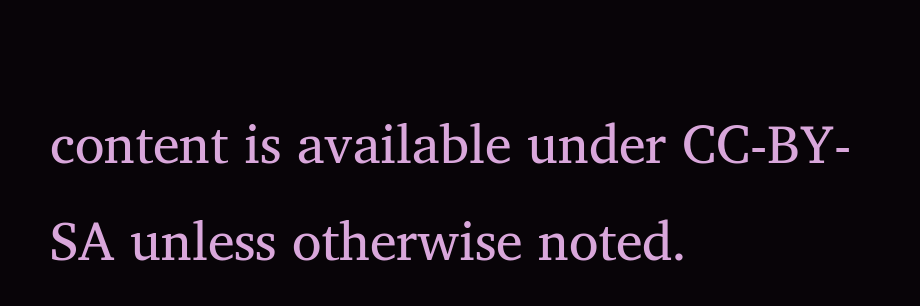content is available under CC-BY-SA unless otherwise noted.